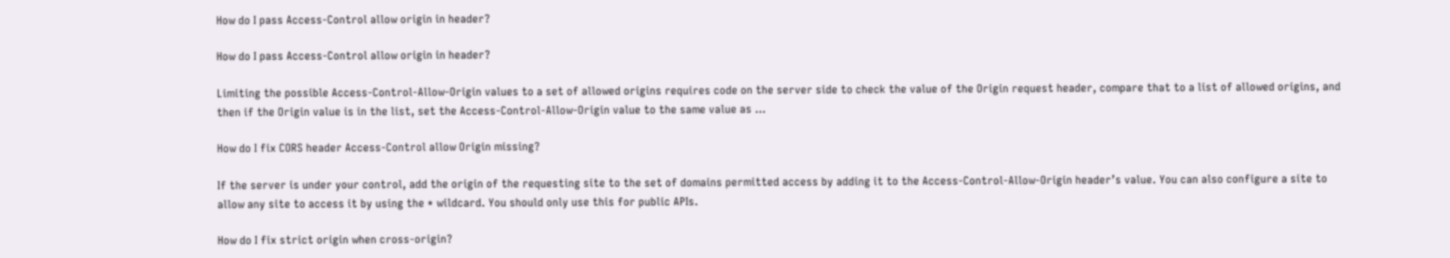How do I pass Access-Control allow origin in header?

How do I pass Access-Control allow origin in header?

Limiting the possible Access-Control-Allow-Origin values to a set of allowed origins requires code on the server side to check the value of the Origin request header, compare that to a list of allowed origins, and then if the Origin value is in the list, set the Access-Control-Allow-Origin value to the same value as …

How do I fix CORS header Access-Control allow Origin missing?

If the server is under your control, add the origin of the requesting site to the set of domains permitted access by adding it to the Access-Control-Allow-Origin header’s value. You can also configure a site to allow any site to access it by using the * wildcard. You should only use this for public APIs.

How do I fix strict origin when cross-origin?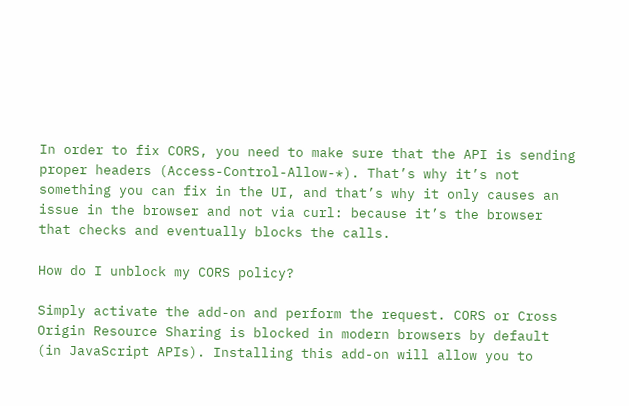In order to fix CORS, you need to make sure that the API is sending proper headers (Access-Control-Allow-*). That’s why it’s not something you can fix in the UI, and that’s why it only causes an issue in the browser and not via curl: because it’s the browser that checks and eventually blocks the calls.

How do I unblock my CORS policy?

Simply activate the add-on and perform the request. CORS or Cross Origin Resource Sharing is blocked in modern browsers by default (in JavaScript APIs). Installing this add-on will allow you to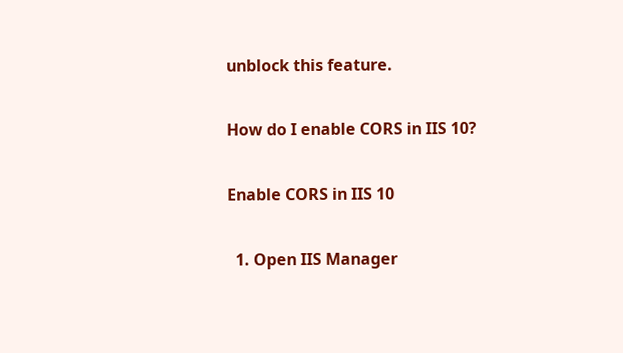unblock this feature.

How do I enable CORS in IIS 10?

Enable CORS in IIS 10

  1. Open IIS Manager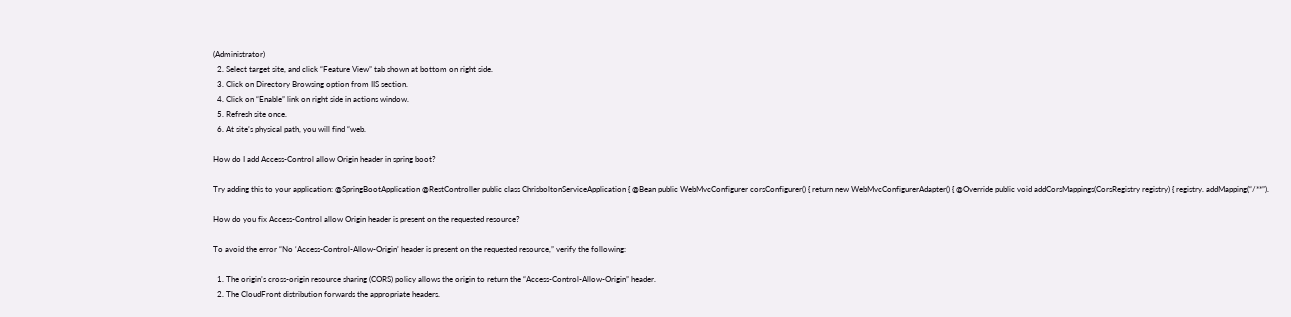(Administrator)
  2. Select target site, and click “Feature View” tab shown at bottom on right side.
  3. Click on Directory Browsing option from IIS section.
  4. Click on “Enable” link on right side in actions window.
  5. Refresh site once.
  6. At site’s physical path, you will find “web.

How do I add Access-Control allow Origin header in spring boot?

Try adding this to your application: @SpringBootApplication @RestController public class ChrisboltonServiceApplication { @Bean public WebMvcConfigurer corsConfigurer() { return new WebMvcConfigurerAdapter() { @Override public void addCorsMappings(CorsRegistry registry) { registry. addMapping(“/**”).

How do you fix Access-Control allow Origin header is present on the requested resource?

To avoid the error “No ‘Access-Control-Allow-Origin’ header is present on the requested resource,” verify the following:

  1. The origin’s cross-origin resource sharing (CORS) policy allows the origin to return the “Access-Control-Allow-Origin” header.
  2. The CloudFront distribution forwards the appropriate headers.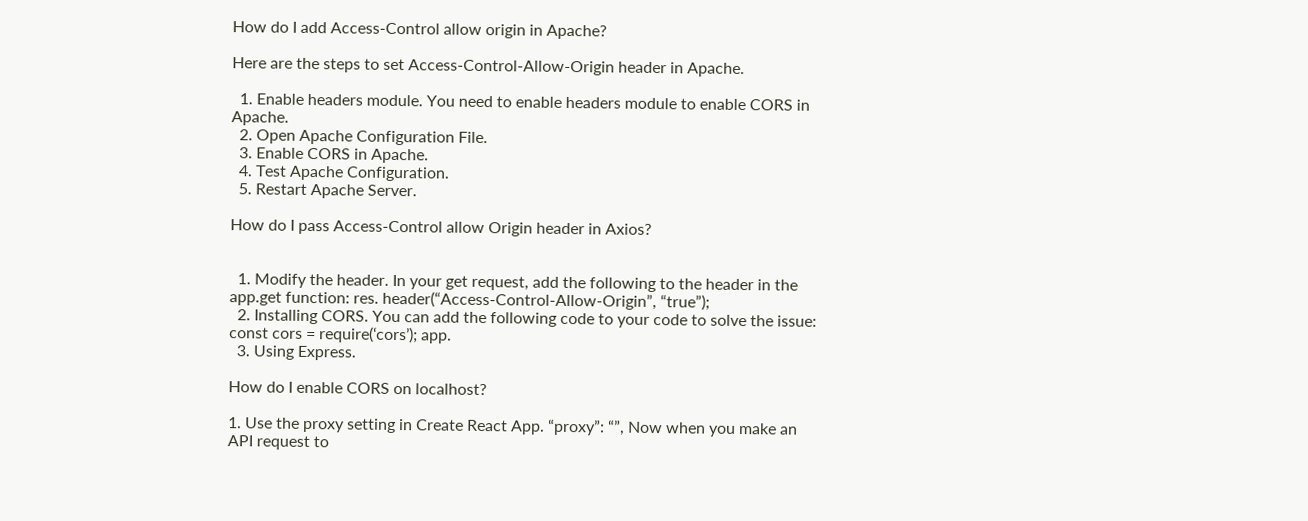How do I add Access-Control allow origin in Apache?

Here are the steps to set Access-Control-Allow-Origin header in Apache.

  1. Enable headers module. You need to enable headers module to enable CORS in Apache.
  2. Open Apache Configuration File.
  3. Enable CORS in Apache.
  4. Test Apache Configuration.
  5. Restart Apache Server.

How do I pass Access-Control allow Origin header in Axios?


  1. Modify the header. In your get request, add the following to the header in the app.get function: res. header(“Access-Control-Allow-Origin”, “true”);
  2. Installing CORS. You can add the following code to your code to solve the issue: const cors = require(‘cors’); app.
  3. Using Express.

How do I enable CORS on localhost?

1. Use the proxy setting in Create React App. “proxy”: “”, Now when you make an API request to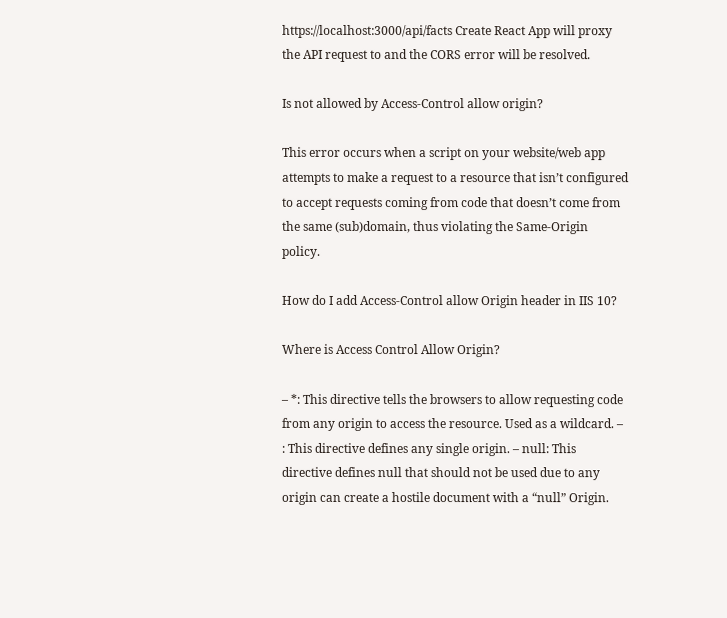https://localhost:3000/api/facts Create React App will proxy the API request to and the CORS error will be resolved.

Is not allowed by Access-Control allow origin?

This error occurs when a script on your website/web app attempts to make a request to a resource that isn’t configured to accept requests coming from code that doesn’t come from the same (sub)domain, thus violating the Same-Origin policy.

How do I add Access-Control allow Origin header in IIS 10?

Where is Access Control Allow Origin?

– *: This directive tells the browsers to allow requesting code from any origin to access the resource. Used as a wildcard. – : This directive defines any single origin. – null: This directive defines null that should not be used due to any origin can create a hostile document with a “null” Origin.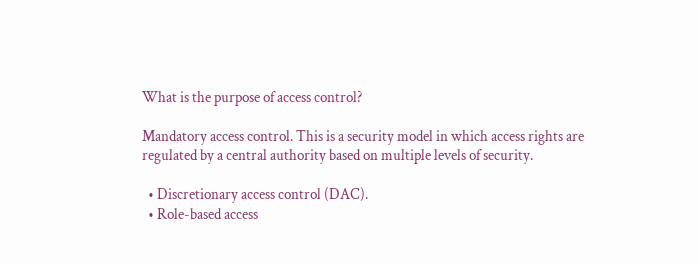What is the purpose of access control?

Mandatory access control. This is a security model in which access rights are regulated by a central authority based on multiple levels of security.

  • Discretionary access control (DAC).
  • Role-based access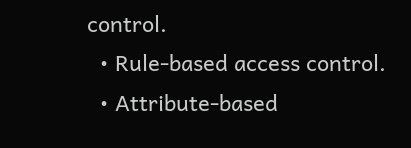control.
  • Rule-based access control.
  • Attribute-based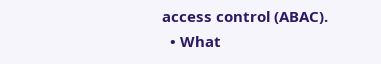access control (ABAC).
  • What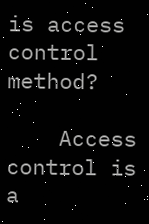is access control method?

    Access control is a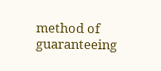method of guaranteeing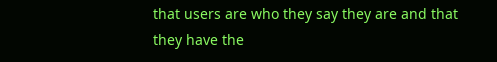that users are who they say they are and that they have the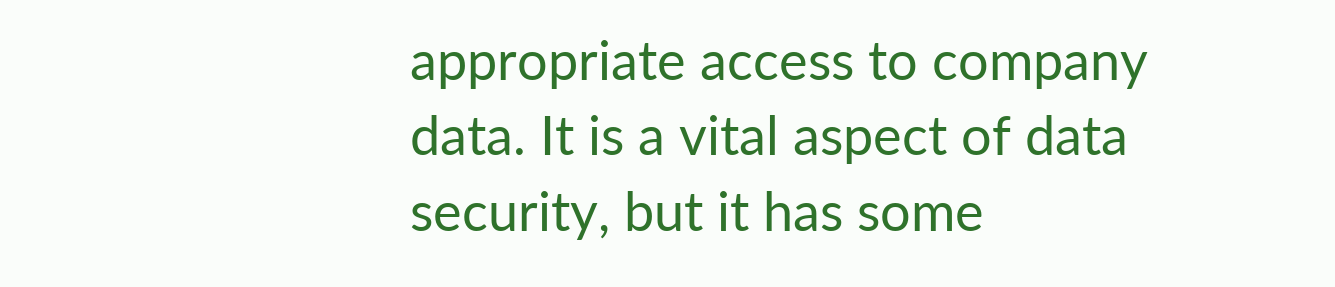appropriate access to company data. It is a vital aspect of data security, but it has some